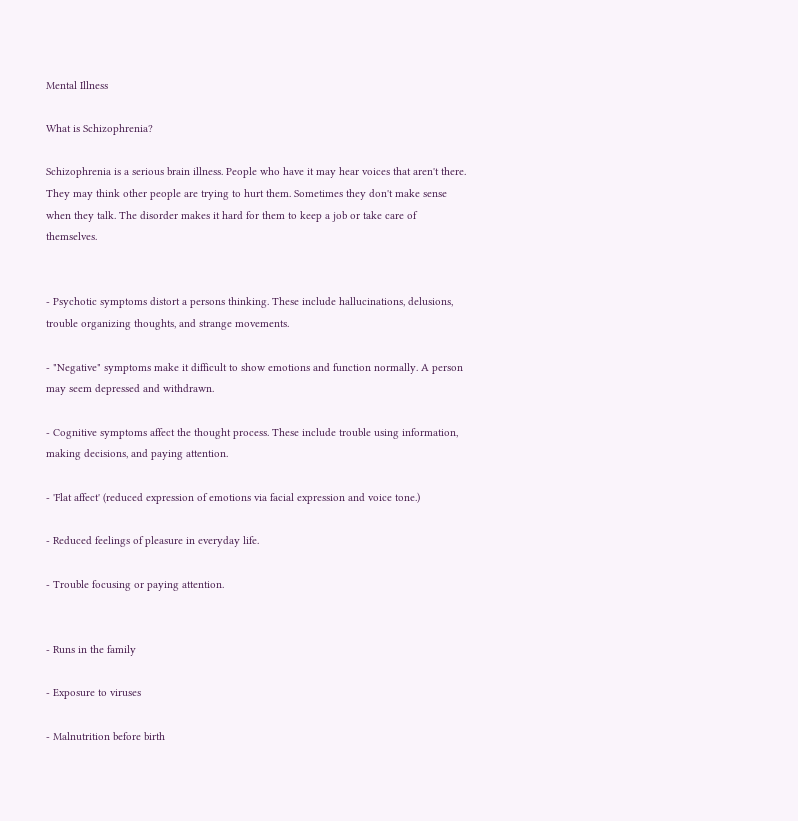Mental Illness

What is Schizophrenia?

Schizophrenia is a serious brain illness. People who have it may hear voices that aren't there. They may think other people are trying to hurt them. Sometimes they don't make sense when they talk. The disorder makes it hard for them to keep a job or take care of themselves.


- Psychotic symptoms distort a persons thinking. These include hallucinations, delusions, trouble organizing thoughts, and strange movements.

- "Negative" symptoms make it difficult to show emotions and function normally. A person may seem depressed and withdrawn.

- Cognitive symptoms affect the thought process. These include trouble using information, making decisions, and paying attention.

- 'Flat affect' (reduced expression of emotions via facial expression and voice tone.)

- Reduced feelings of pleasure in everyday life.

- Trouble focusing or paying attention.


- Runs in the family

- Exposure to viruses

- Malnutrition before birth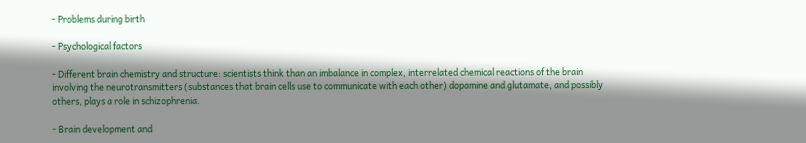- Problems during birth

- Psychological factors

- Different brain chemistry and structure: scientists think than an imbalance in complex, interrelated chemical reactions of the brain involving the neurotransmitters (substances that brain cells use to communicate with each other) dopamine and glutamate, and possibly others, plays a role in schizophrenia.

- Brain development and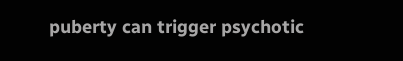puberty can trigger psychotic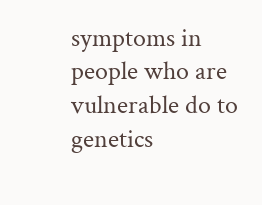symptoms in people who are vulnerable do to genetics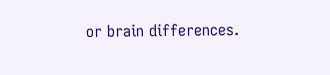or brain differences.